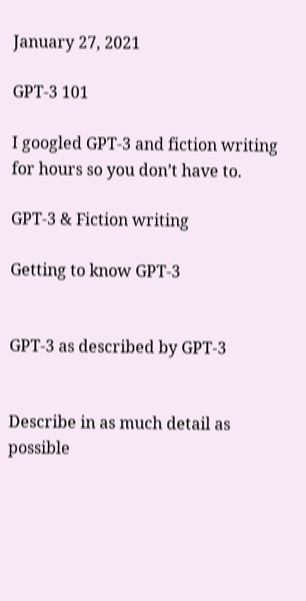January 27, 2021

GPT-3 101

I googled GPT-3 and fiction writing for hours so you don’t have to.

GPT-3 & Fiction writing

Getting to know GPT-3


GPT-3 as described by GPT-3


Describe in as much detail as possible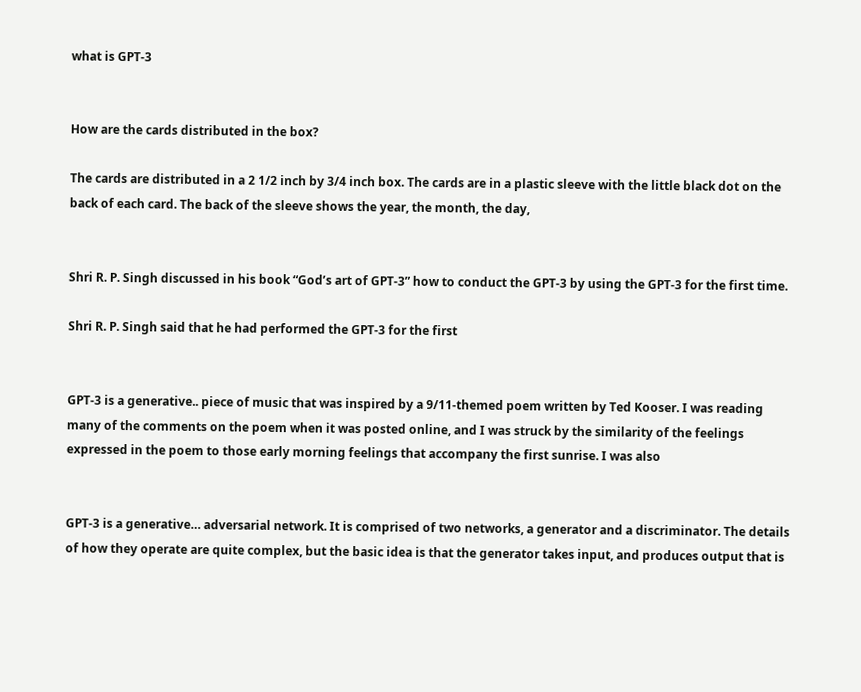what is GPT-3


How are the cards distributed in the box?

The cards are distributed in a 2 1/2 inch by 3/4 inch box. The cards are in a plastic sleeve with the little black dot on the back of each card. The back of the sleeve shows the year, the month, the day,


Shri R. P. Singh discussed in his book “God’s art of GPT-3” how to conduct the GPT-3 by using the GPT-3 for the first time.

Shri R. P. Singh said that he had performed the GPT-3 for the first


GPT-3 is a generative.. piece of music that was inspired by a 9/11-themed poem written by Ted Kooser. I was reading many of the comments on the poem when it was posted online, and I was struck by the similarity of the feelings expressed in the poem to those early morning feelings that accompany the first sunrise. I was also


GPT-3 is a generative… adversarial network. It is comprised of two networks, a generator and a discriminator. The details of how they operate are quite complex, but the basic idea is that the generator takes input, and produces output that is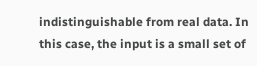indistinguishable from real data. In this case, the input is a small set of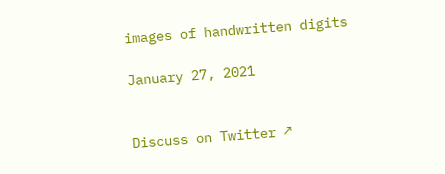images of handwritten digits

January 27, 2021


Discuss on Twitter ↗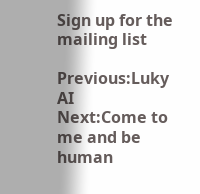Sign up for the mailing list

Previous:Luky AI
Next:Come to me and be human